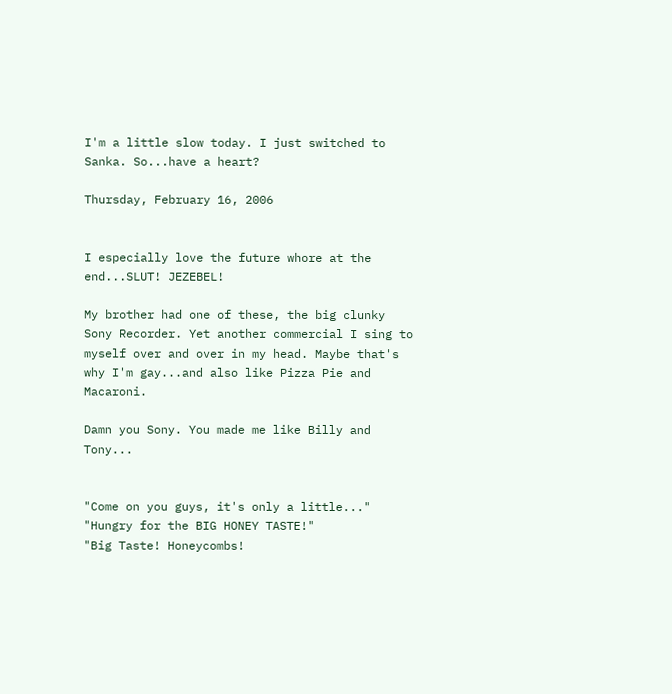I'm a little slow today. I just switched to Sanka. So...have a heart?

Thursday, February 16, 2006


I especially love the future whore at the end...SLUT! JEZEBEL!

My brother had one of these, the big clunky Sony Recorder. Yet another commercial I sing to myself over and over in my head. Maybe that's why I'm gay...and also like Pizza Pie and Macaroni.

Damn you Sony. You made me like Billy and Tony...


"Come on you guys, it's only a little..."
"Hungry for the BIG HONEY TASTE!"
"Big Taste! Honeycombs!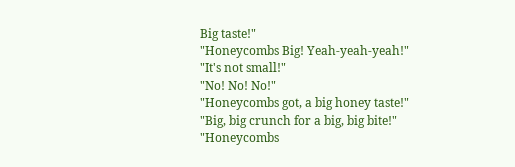Big taste!"
"Honeycombs Big! Yeah-yeah-yeah!"
"It's not small!"
"No! No! No!"
"Honeycombs got, a big honey taste!"
"Big, big crunch for a big, big bite!"
"Honeycombs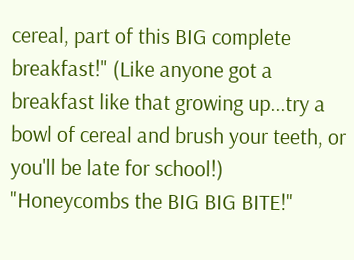cereal, part of this BIG complete breakfast!" (Like anyone got a breakfast like that growing up...try a bowl of cereal and brush your teeth, or you'll be late for school!)
"Honeycombs the BIG BIG BITE!"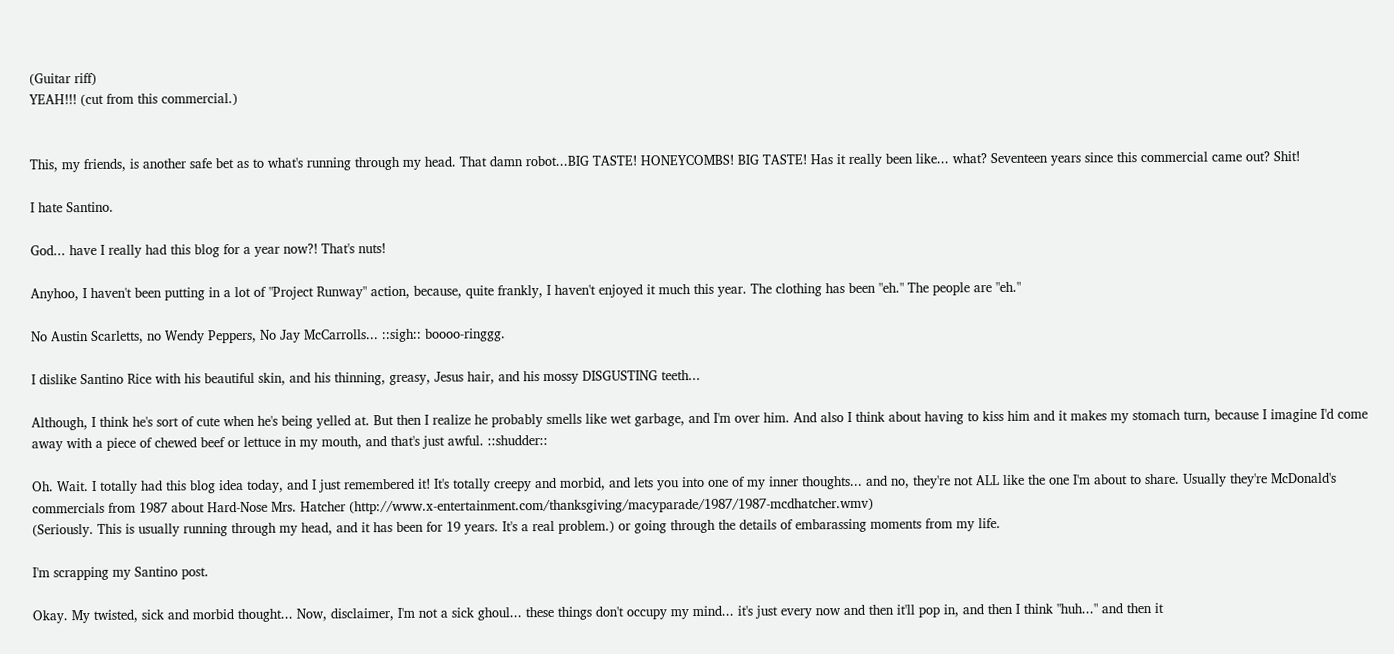(Guitar riff)
YEAH!!! (cut from this commercial.)


This, my friends, is another safe bet as to what's running through my head. That damn robot...BIG TASTE! HONEYCOMBS! BIG TASTE! Has it really been like... what? Seventeen years since this commercial came out? Shit!

I hate Santino.

God... have I really had this blog for a year now?! That's nuts!

Anyhoo, I haven't been putting in a lot of "Project Runway" action, because, quite frankly, I haven't enjoyed it much this year. The clothing has been "eh." The people are "eh."

No Austin Scarletts, no Wendy Peppers, No Jay McCarrolls... ::sigh:: boooo-ringgg.

I dislike Santino Rice with his beautiful skin, and his thinning, greasy, Jesus hair, and his mossy DISGUSTING teeth...

Although, I think he's sort of cute when he's being yelled at. But then I realize he probably smells like wet garbage, and I'm over him. And also I think about having to kiss him and it makes my stomach turn, because I imagine I'd come away with a piece of chewed beef or lettuce in my mouth, and that's just awful. ::shudder::

Oh. Wait. I totally had this blog idea today, and I just remembered it! It's totally creepy and morbid, and lets you into one of my inner thoughts... and no, they're not ALL like the one I'm about to share. Usually they're McDonald's commercials from 1987 about Hard-Nose Mrs. Hatcher (http://www.x-entertainment.com/thanksgiving/macyparade/1987/1987-mcdhatcher.wmv)
(Seriously. This is usually running through my head, and it has been for 19 years. It's a real problem.) or going through the details of embarassing moments from my life.

I'm scrapping my Santino post.

Okay. My twisted, sick and morbid thought... Now, disclaimer, I'm not a sick ghoul... these things don't occupy my mind... it's just every now and then it'll pop in, and then I think "huh..." and then it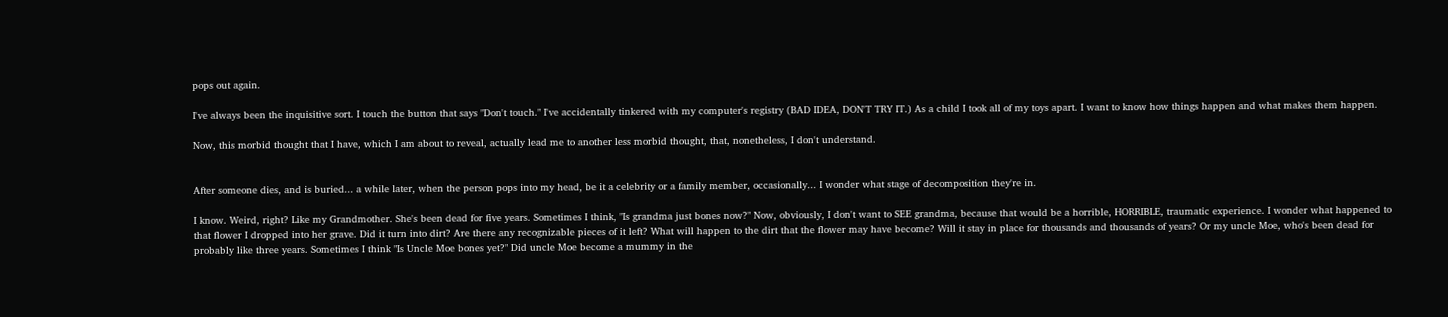pops out again.

I've always been the inquisitive sort. I touch the button that says "Don't touch." I've accidentally tinkered with my computer's registry (BAD IDEA, DON'T TRY IT.) As a child I took all of my toys apart. I want to know how things happen and what makes them happen.

Now, this morbid thought that I have, which I am about to reveal, actually lead me to another less morbid thought, that, nonetheless, I don't understand.


After someone dies, and is buried... a while later, when the person pops into my head, be it a celebrity or a family member, occasionally... I wonder what stage of decomposition they're in.

I know. Weird, right? Like my Grandmother. She's been dead for five years. Sometimes I think, "Is grandma just bones now?" Now, obviously, I don't want to SEE grandma, because that would be a horrible, HORRIBLE, traumatic experience. I wonder what happened to that flower I dropped into her grave. Did it turn into dirt? Are there any recognizable pieces of it left? What will happen to the dirt that the flower may have become? Will it stay in place for thousands and thousands of years? Or my uncle Moe, who's been dead for probably like three years. Sometimes I think "Is Uncle Moe bones yet?" Did uncle Moe become a mummy in the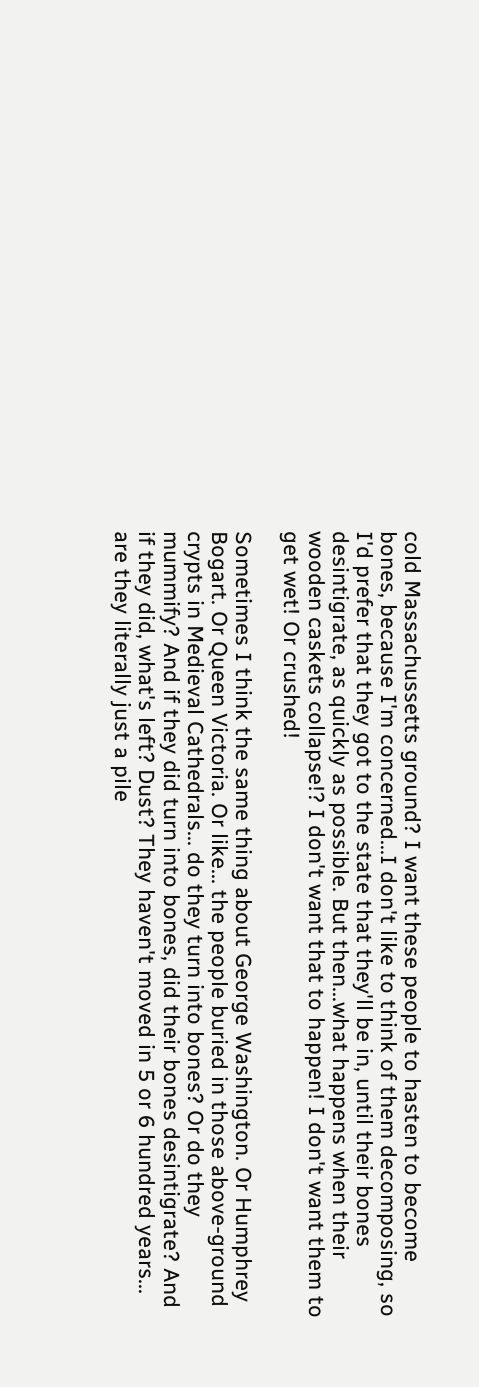cold Massachussetts ground? I want these people to hasten to become bones, because I'm concerned...I don't like to think of them decomposing, so I'd prefer that they got to the state that they'll be in, until their bones desintigrate, as quickly as possible. But then...what happens when their wooden caskets collapse!? I don't want that to happen! I don't want them to get wet! Or crushed!

Sometimes I think the same thing about George Washington. Or Humphrey Bogart. Or Queen Victoria. Or like... the people buried in those above-ground crypts in Medieval Cathedrals... do they turn into bones? Or do they mummify? And if they did turn into bones, did their bones desintigrate? And if they did, what's left? Dust? They haven't moved in 5 or 6 hundred years... are they literally just a pile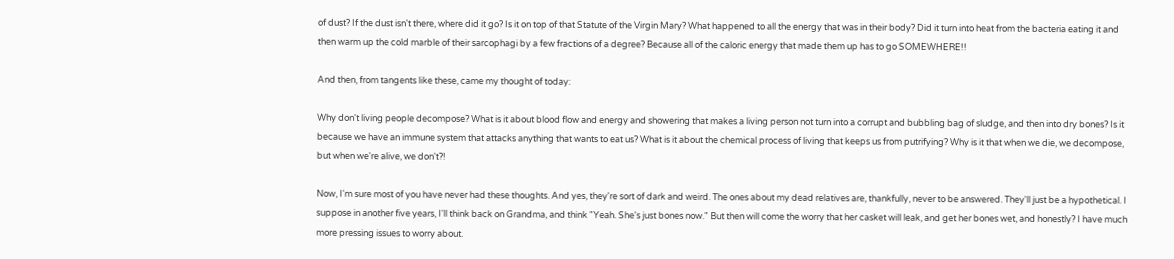of dust? If the dust isn't there, where did it go? Is it on top of that Statute of the Virgin Mary? What happened to all the energy that was in their body? Did it turn into heat from the bacteria eating it and then warm up the cold marble of their sarcophagi by a few fractions of a degree? Because all of the caloric energy that made them up has to go SOMEWHERE!!

And then, from tangents like these, came my thought of today:

Why don't living people decompose? What is it about blood flow and energy and showering that makes a living person not turn into a corrupt and bubbling bag of sludge, and then into dry bones? Is it because we have an immune system that attacks anything that wants to eat us? What is it about the chemical process of living that keeps us from putrifying? Why is it that when we die, we decompose, but when we're alive, we don't?!

Now, I'm sure most of you have never had these thoughts. And yes, they're sort of dark and weird. The ones about my dead relatives are, thankfully, never to be answered. They'll just be a hypothetical. I suppose in another five years, I'll think back on Grandma, and think "Yeah. She's just bones now." But then will come the worry that her casket will leak, and get her bones wet, and honestly? I have much more pressing issues to worry about.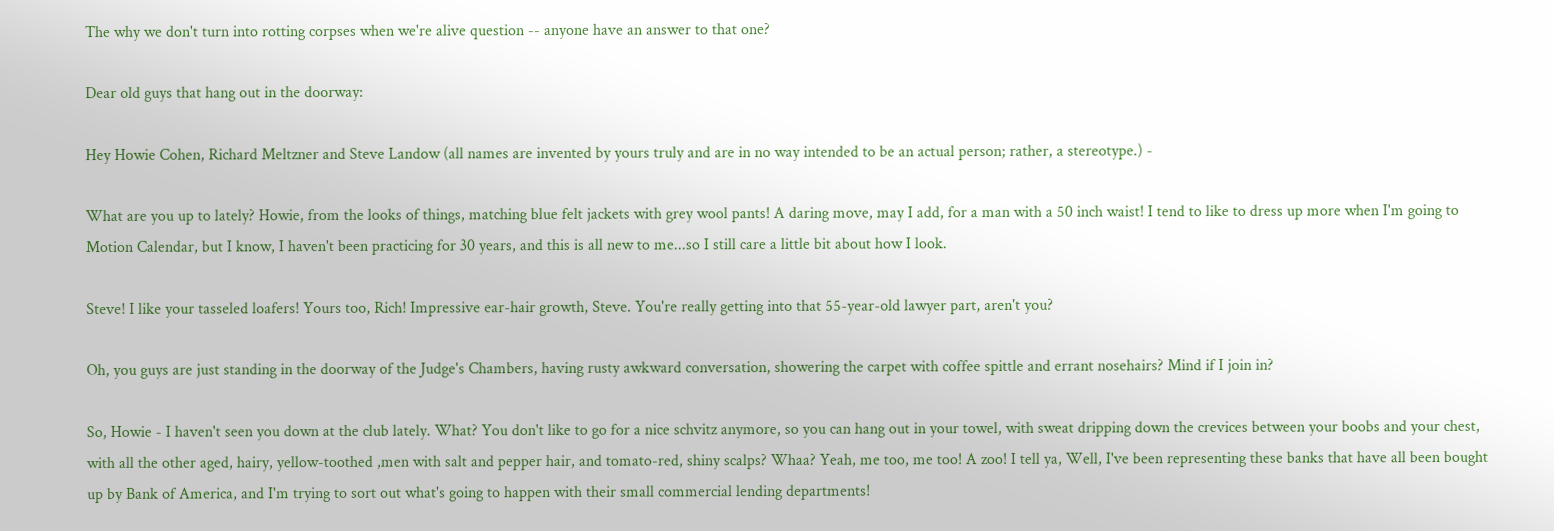The why we don't turn into rotting corpses when we're alive question -- anyone have an answer to that one?

Dear old guys that hang out in the doorway:

Hey Howie Cohen, Richard Meltzner and Steve Landow (all names are invented by yours truly and are in no way intended to be an actual person; rather, a stereotype.) -

What are you up to lately? Howie, from the looks of things, matching blue felt jackets with grey wool pants! A daring move, may I add, for a man with a 50 inch waist! I tend to like to dress up more when I'm going to Motion Calendar, but I know, I haven't been practicing for 30 years, and this is all new to me...so I still care a little bit about how I look.

Steve! I like your tasseled loafers! Yours too, Rich! Impressive ear-hair growth, Steve. You're really getting into that 55-year-old lawyer part, aren't you?

Oh, you guys are just standing in the doorway of the Judge's Chambers, having rusty awkward conversation, showering the carpet with coffee spittle and errant nosehairs? Mind if I join in?

So, Howie - I haven't seen you down at the club lately. What? You don't like to go for a nice schvitz anymore, so you can hang out in your towel, with sweat dripping down the crevices between your boobs and your chest, with all the other aged, hairy, yellow-toothed ,men with salt and pepper hair, and tomato-red, shiny scalps? Whaa? Yeah, me too, me too! A zoo! I tell ya, Well, I've been representing these banks that have all been bought up by Bank of America, and I'm trying to sort out what's going to happen with their small commercial lending departments!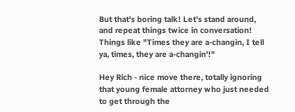But that's boring talk! Let's stand around, and repeat things twice in conversation! Things like "Times they are a-changin, I tell ya, times, they are a-changin'!"

Hey Rich - nice move there, totally ignoring that young female attorney who just needed to get through the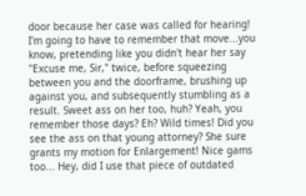door because her case was called for hearing! I'm going to have to remember that move...you know, pretending like you didn't hear her say "Excuse me, Sir," twice, before squeezing between you and the doorframe, brushing up against you, and subsequently stumbling as a result. Sweet ass on her too, huh? Yeah, you remember those days? Eh? Wild times! Did you see the ass on that young attorney? She sure grants my motion for Enlargement! Nice gams too... Hey, did I use that piece of outdated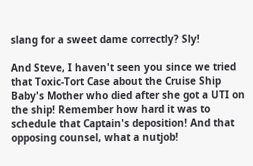slang for a sweet dame correctly? Sly!

And Steve, I haven't seen you since we tried that Toxic-Tort Case about the Cruise Ship Baby's Mother who died after she got a UTI on the ship! Remember how hard it was to schedule that Captain's deposition! And that opposing counsel, what a nutjob!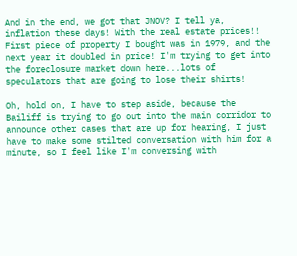And in the end, we got that JNOV? I tell ya, inflation these days! With the real estate prices!! First piece of property I bought was in 1979, and the next year it doubled in price! I'm trying to get into the foreclosure market down here...lots of speculators that are going to lose their shirts!

Oh, hold on, I have to step aside, because the Bailiff is trying to go out into the main corridor to announce other cases that are up for hearing, I just have to make some stilted conversation with him for a minute, so I feel like I'm conversing with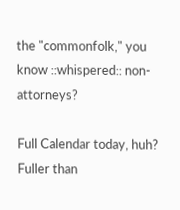the "commonfolk," you know ::whispered:: non-attorneys?

Full Calendar today, huh? Fuller than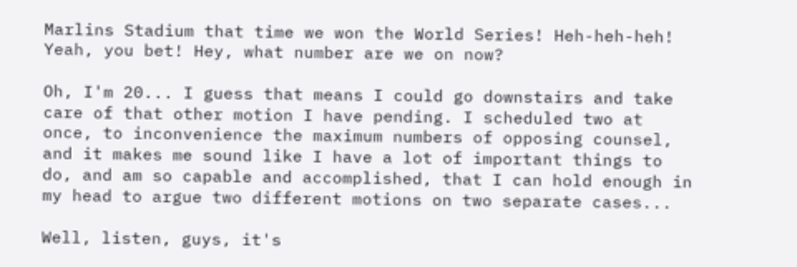Marlins Stadium that time we won the World Series! Heh-heh-heh! Yeah, you bet! Hey, what number are we on now?

Oh, I'm 20... I guess that means I could go downstairs and take care of that other motion I have pending. I scheduled two at once, to inconvenience the maximum numbers of opposing counsel, and it makes me sound like I have a lot of important things to do, and am so capable and accomplished, that I can hold enough in my head to argue two different motions on two separate cases...

Well, listen, guys, it's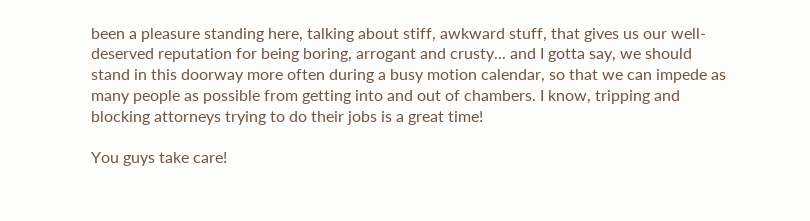been a pleasure standing here, talking about stiff, awkward stuff, that gives us our well-deserved reputation for being boring, arrogant and crusty... and I gotta say, we should stand in this doorway more often during a busy motion calendar, so that we can impede as many people as possible from getting into and out of chambers. I know, tripping and blocking attorneys trying to do their jobs is a great time!

You guys take care!